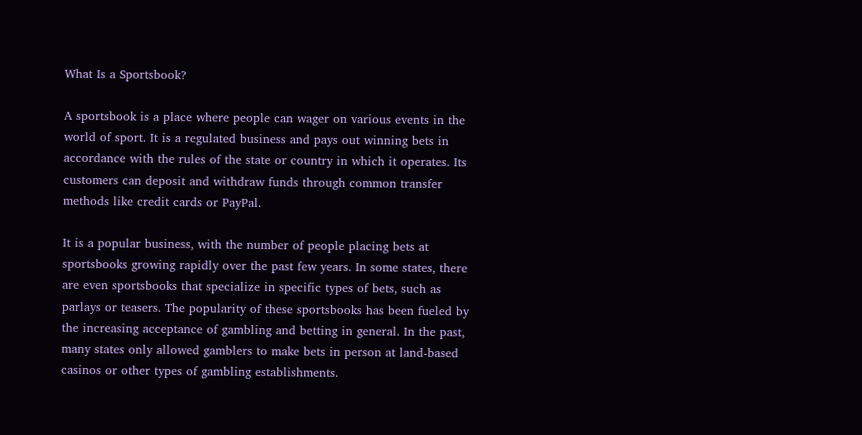What Is a Sportsbook?

A sportsbook is a place where people can wager on various events in the world of sport. It is a regulated business and pays out winning bets in accordance with the rules of the state or country in which it operates. Its customers can deposit and withdraw funds through common transfer methods like credit cards or PayPal.

It is a popular business, with the number of people placing bets at sportsbooks growing rapidly over the past few years. In some states, there are even sportsbooks that specialize in specific types of bets, such as parlays or teasers. The popularity of these sportsbooks has been fueled by the increasing acceptance of gambling and betting in general. In the past, many states only allowed gamblers to make bets in person at land-based casinos or other types of gambling establishments.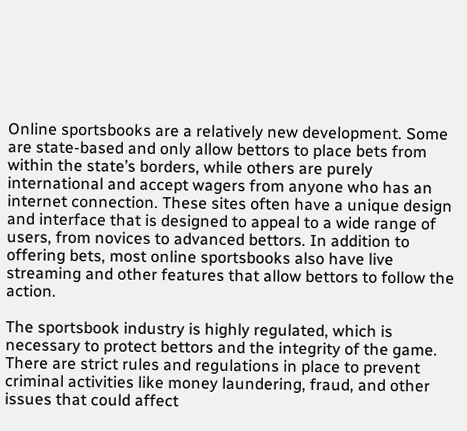Online sportsbooks are a relatively new development. Some are state-based and only allow bettors to place bets from within the state’s borders, while others are purely international and accept wagers from anyone who has an internet connection. These sites often have a unique design and interface that is designed to appeal to a wide range of users, from novices to advanced bettors. In addition to offering bets, most online sportsbooks also have live streaming and other features that allow bettors to follow the action.

The sportsbook industry is highly regulated, which is necessary to protect bettors and the integrity of the game. There are strict rules and regulations in place to prevent criminal activities like money laundering, fraud, and other issues that could affect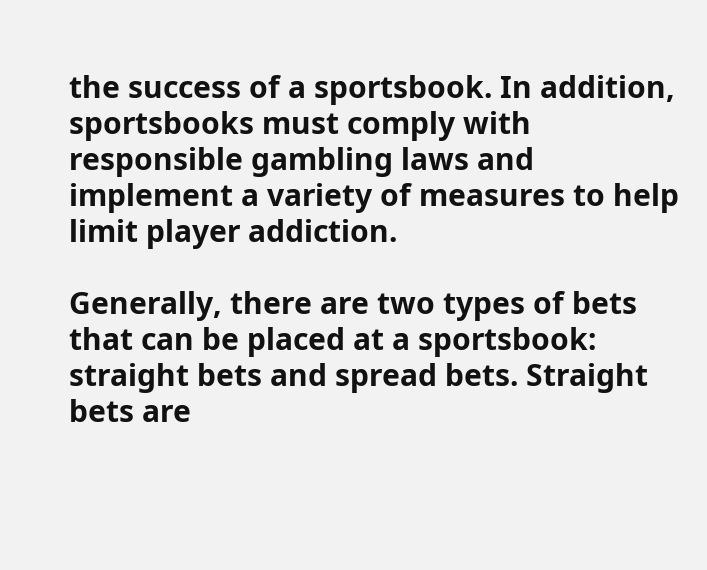the success of a sportsbook. In addition, sportsbooks must comply with responsible gambling laws and implement a variety of measures to help limit player addiction.

Generally, there are two types of bets that can be placed at a sportsbook: straight bets and spread bets. Straight bets are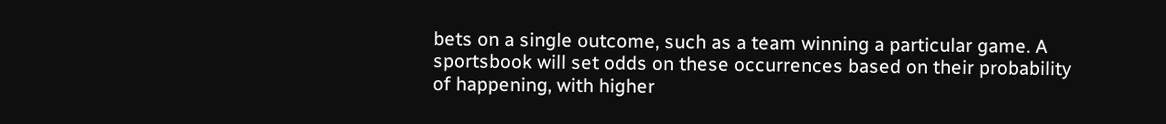bets on a single outcome, such as a team winning a particular game. A sportsbook will set odds on these occurrences based on their probability of happening, with higher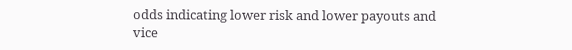odds indicating lower risk and lower payouts and vice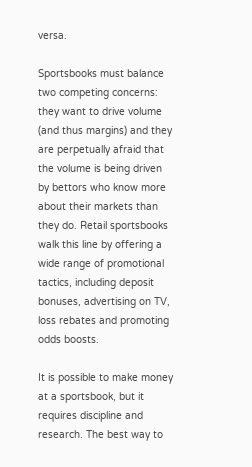versa.

Sportsbooks must balance two competing concerns: they want to drive volume (and thus margins) and they are perpetually afraid that the volume is being driven by bettors who know more about their markets than they do. Retail sportsbooks walk this line by offering a wide range of promotional tactics, including deposit bonuses, advertising on TV, loss rebates and promoting odds boosts.

It is possible to make money at a sportsbook, but it requires discipline and research. The best way to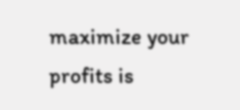maximize your profits is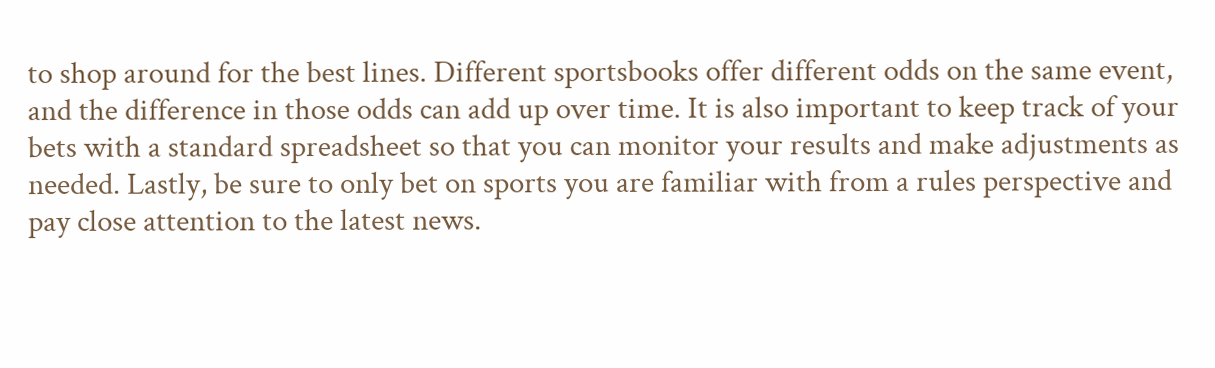to shop around for the best lines. Different sportsbooks offer different odds on the same event, and the difference in those odds can add up over time. It is also important to keep track of your bets with a standard spreadsheet so that you can monitor your results and make adjustments as needed. Lastly, be sure to only bet on sports you are familiar with from a rules perspective and pay close attention to the latest news.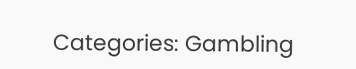Categories: Gambling